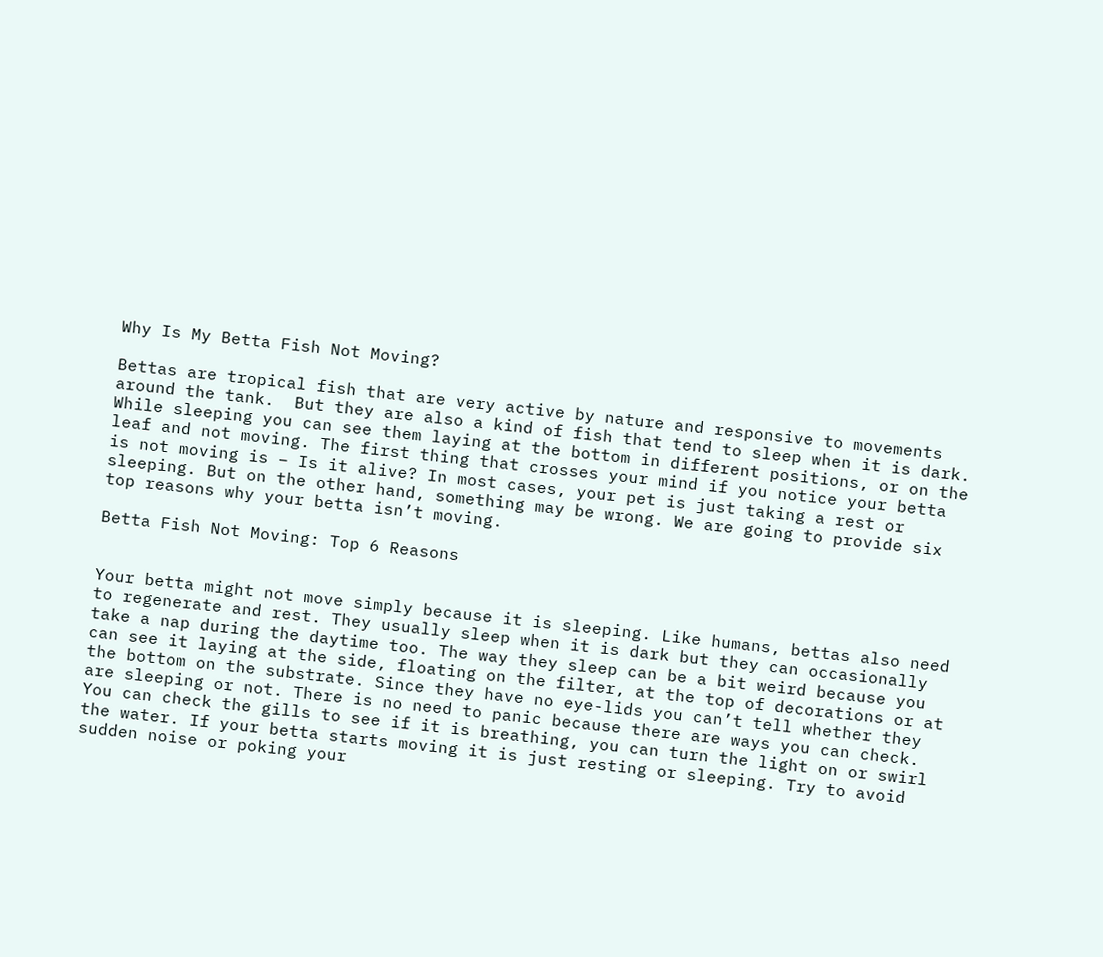Why Is My Betta Fish Not Moving?

Bettas are tropical fish that are very active by nature and responsive to movements around the tank.  But they are also a kind of fish that tend to sleep when it is dark. While sleeping you can see them laying at the bottom in different positions, or on the leaf and not moving. The first thing that crosses your mind if you notice your betta is not moving is – Is it alive? In most cases, your pet is just taking a rest or sleeping. But on the other hand, something may be wrong. We are going to provide six top reasons why your betta isn’t moving.

Betta Fish Not Moving: Top 6 Reasons


Your betta might not move simply because it is sleeping. Like humans, bettas also need to regenerate and rest. They usually sleep when it is dark but they can occasionally take a nap during the daytime too. The way they sleep can be a bit weird because you can see it laying at the side, floating on the filter, at the top of decorations or at the bottom on the substrate. Since they have no eye-lids you can’t tell whether they are sleeping or not. There is no need to panic because there are ways you can check.  You can check the gills to see if it is breathing, you can turn the light on or swirl the water. If your betta starts moving it is just resting or sleeping. Try to avoid sudden noise or poking your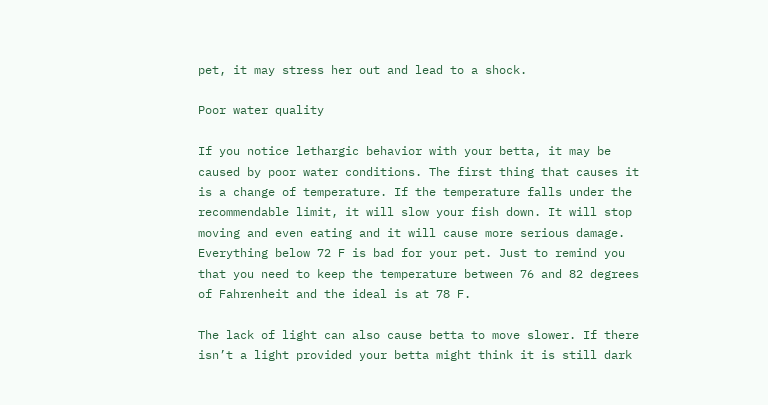pet, it may stress her out and lead to a shock.

Poor water quality

If you notice lethargic behavior with your betta, it may be caused by poor water conditions. The first thing that causes it is a change of temperature. If the temperature falls under the recommendable limit, it will slow your fish down. It will stop moving and even eating and it will cause more serious damage.  Everything below 72 F is bad for your pet. Just to remind you that you need to keep the temperature between 76 and 82 degrees of Fahrenheit and the ideal is at 78 F.

The lack of light can also cause betta to move slower. If there isn’t a light provided your betta might think it is still dark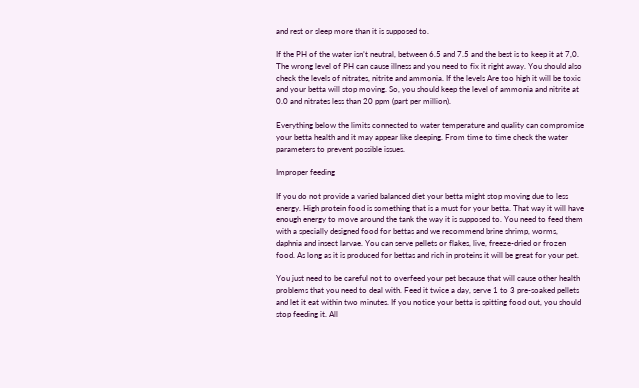and rest or sleep more than it is supposed to.

If the PH of the water isn’t neutral, between 6.5 and 7.5 and the best is to keep it at 7,0. The wrong level of PH can cause illness and you need to fix it right away. You should also check the levels of nitrates, nitrite and ammonia. If the levels Are too high it will be toxic and your betta will stop moving. So, you should keep the level of ammonia and nitrite at 0.0 and nitrates less than 20 ppm (part per million).

Everything below the limits connected to water temperature and quality can compromise your betta health and it may appear like sleeping. From time to time check the water parameters to prevent possible issues.

Improper feeding

If you do not provide a varied balanced diet your betta might stop moving due to less energy. High protein food is something that is a must for your betta. That way it will have enough energy to move around the tank the way it is supposed to. You need to feed them with a specially designed food for bettas and we recommend brine shrimp, worms, daphnia and insect larvae. You can serve pellets or flakes, live, freeze-dried or frozen food. As long as it is produced for bettas and rich in proteins it will be great for your pet.

You just need to be careful not to overfeed your pet because that will cause other health problems that you need to deal with. Feed it twice a day, serve 1 to 3 pre-soaked pellets and let it eat within two minutes. If you notice your betta is spitting food out, you should stop feeding it. All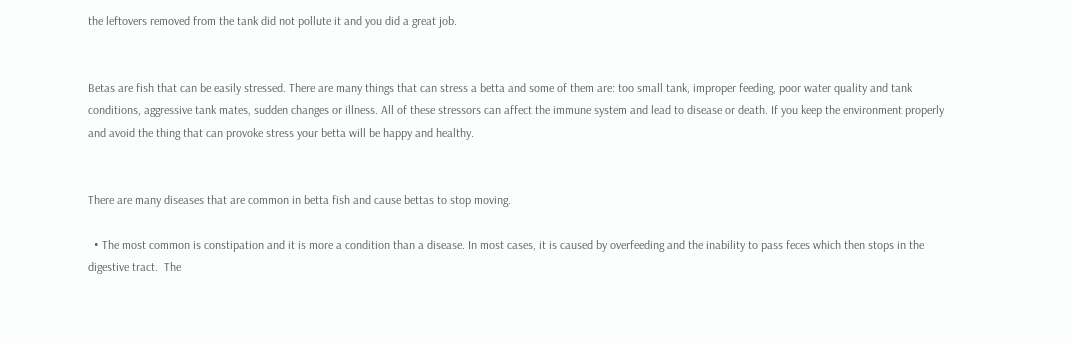the leftovers removed from the tank did not pollute it and you did a great job.


Betas are fish that can be easily stressed. There are many things that can stress a betta and some of them are: too small tank, improper feeding, poor water quality and tank conditions, aggressive tank mates, sudden changes or illness. All of these stressors can affect the immune system and lead to disease or death. If you keep the environment properly and avoid the thing that can provoke stress your betta will be happy and healthy.


There are many diseases that are common in betta fish and cause bettas to stop moving.

  • The most common is constipation and it is more a condition than a disease. In most cases, it is caused by overfeeding and the inability to pass feces which then stops in the digestive tract.  The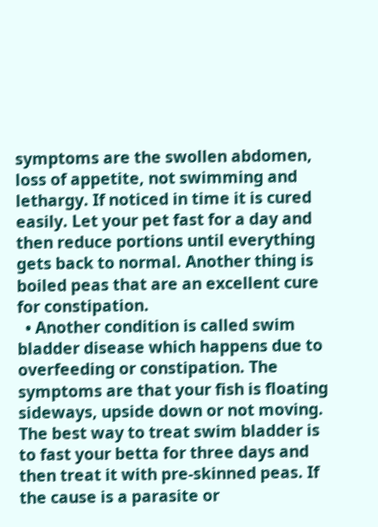symptoms are the swollen abdomen, loss of appetite, not swimming and lethargy. If noticed in time it is cured easily. Let your pet fast for a day and then reduce portions until everything gets back to normal. Another thing is boiled peas that are an excellent cure for constipation.
  • Another condition is called swim bladder disease which happens due to overfeeding or constipation. The symptoms are that your fish is floating sideways, upside down or not moving. The best way to treat swim bladder is to fast your betta for three days and then treat it with pre-skinned peas. If the cause is a parasite or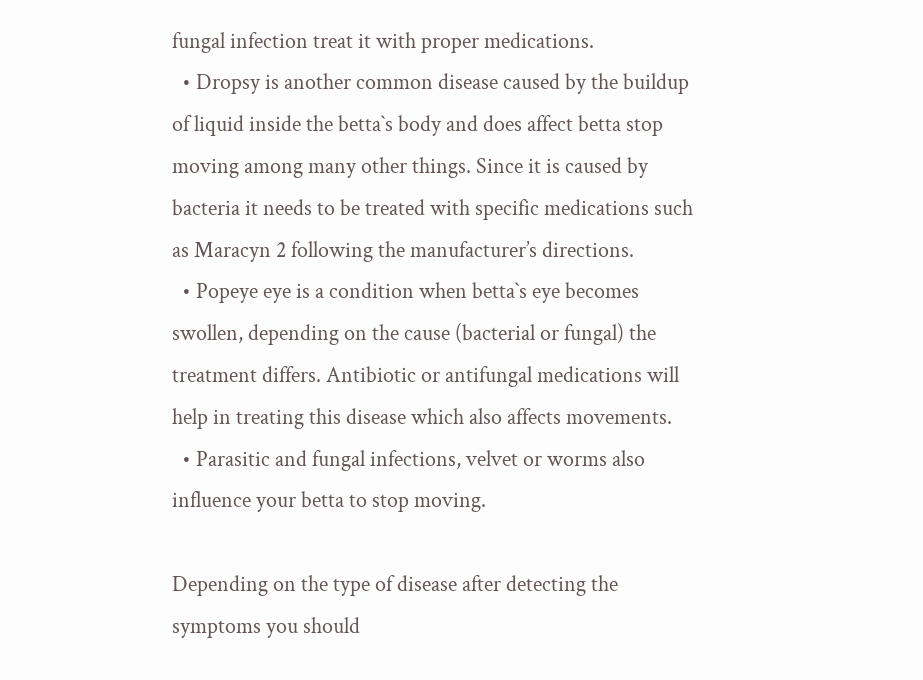fungal infection treat it with proper medications.
  • Dropsy is another common disease caused by the buildup of liquid inside the betta`s body and does affect betta stop moving among many other things. Since it is caused by bacteria it needs to be treated with specific medications such as Maracyn 2 following the manufacturer’s directions.
  • Popeye eye is a condition when betta`s eye becomes swollen, depending on the cause (bacterial or fungal) the treatment differs. Antibiotic or antifungal medications will help in treating this disease which also affects movements.
  • Parasitic and fungal infections, velvet or worms also influence your betta to stop moving.

Depending on the type of disease after detecting the symptoms you should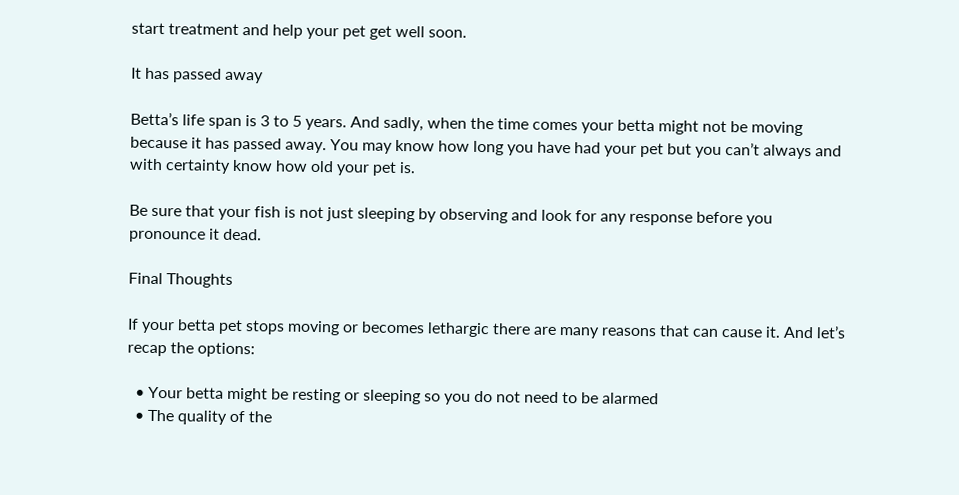start treatment and help your pet get well soon.

It has passed away

Betta’s life span is 3 to 5 years. And sadly, when the time comes your betta might not be moving because it has passed away. You may know how long you have had your pet but you can’t always and with certainty know how old your pet is.

Be sure that your fish is not just sleeping by observing and look for any response before you pronounce it dead.

Final Thoughts

If your betta pet stops moving or becomes lethargic there are many reasons that can cause it. And let’s recap the options:

  • Your betta might be resting or sleeping so you do not need to be alarmed
  • The quality of the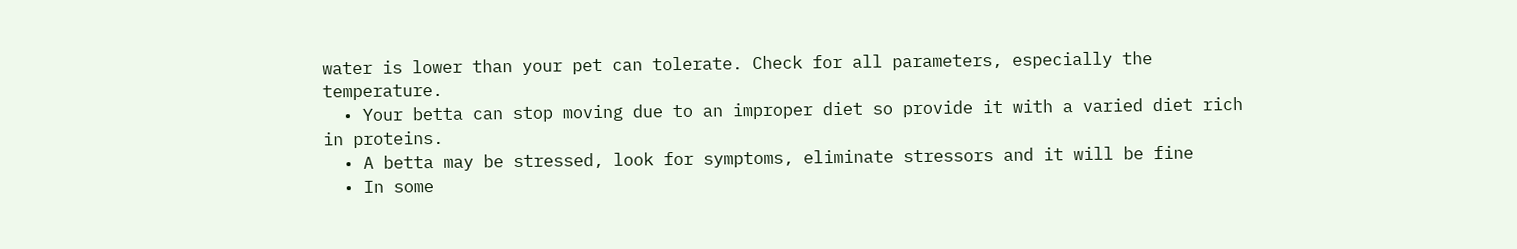water is lower than your pet can tolerate. Check for all parameters, especially the temperature.
  • Your betta can stop moving due to an improper diet so provide it with a varied diet rich in proteins.
  • A betta may be stressed, look for symptoms, eliminate stressors and it will be fine
  • In some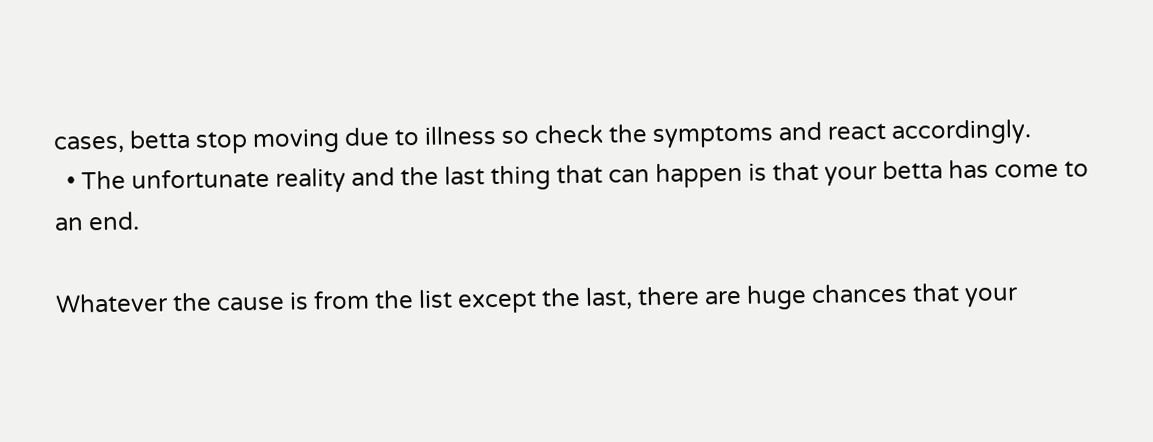cases, betta stop moving due to illness so check the symptoms and react accordingly.
  • The unfortunate reality and the last thing that can happen is that your betta has come to an end.

Whatever the cause is from the list except the last, there are huge chances that your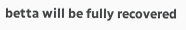betta will be fully recovered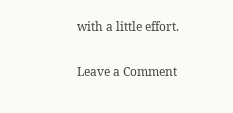with a little effort.

Leave a Comment